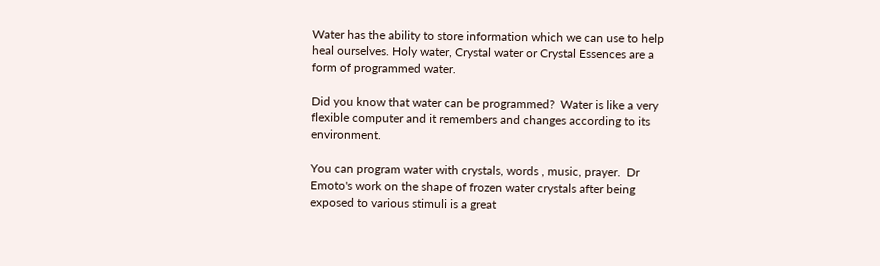Water has the ability to store information which we can use to help heal ourselves. Holy water, Crystal water or Crystal Essences are a form of programmed water.

Did you know that water can be programmed?  Water is like a very flexible computer and it remembers and changes according to its environment.

You can program water with crystals, words , music, prayer.  Dr Emoto's work on the shape of frozen water crystals after being exposed to various stimuli is a great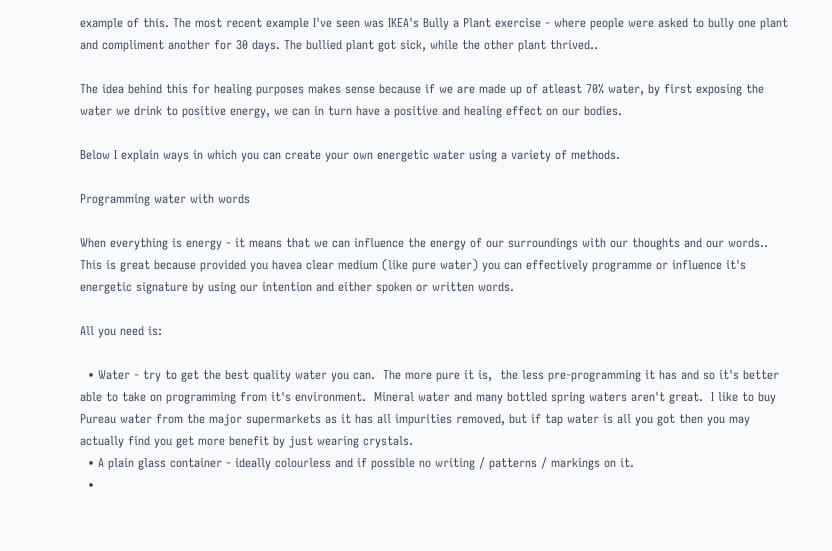example of this. The most recent example I've seen was IKEA's Bully a Plant exercise - where people were asked to bully one plant and compliment another for 30 days. The bullied plant got sick, while the other plant thrived..

The idea behind this for healing purposes makes sense because if we are made up of atleast 70% water, by first exposing the water we drink to positive energy, we can in turn have a positive and healing effect on our bodies.

Below I explain ways in which you can create your own energetic water using a variety of methods.

Programming water with words

When everything is energy - it means that we can influence the energy of our surroundings with our thoughts and our words.. This is great because provided you havea clear medium (like pure water) you can effectively programme or influence it's energetic signature by using our intention and either spoken or written words.

All you need is:

  • Water - try to get the best quality water you can.  The more pure it is,  the less pre-programming it has and so it's better able to take on programming from it's environment.  Mineral water and many bottled spring waters aren't great.  I like to buy Pureau water from the major supermarkets as it has all impurities removed, but if tap water is all you got then you may actually find you get more benefit by just wearing crystals.
  • A plain glass container - ideally colourless and if possible no writing / patterns / markings on it.
  •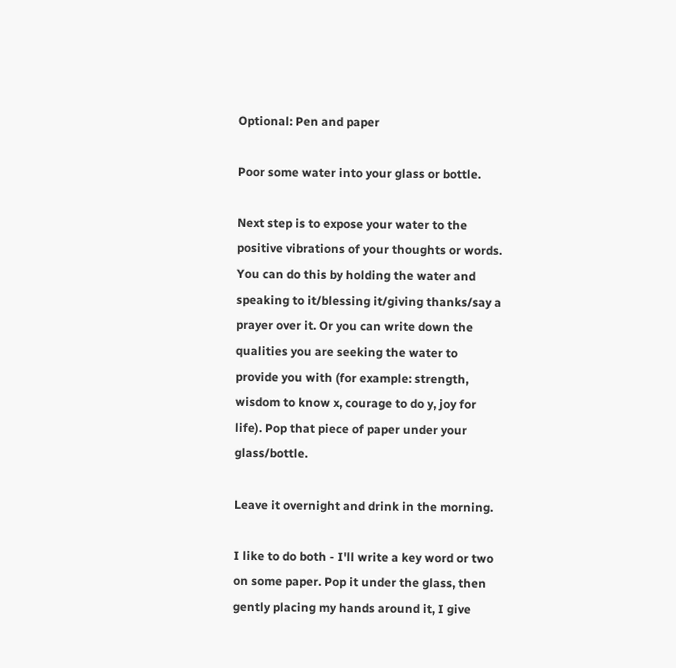Optional: Pen and paper

Poor some water into your glass or bottle.

Next step is to expose your water to the positive vibrations of your thoughts or words. You can do this by holding the water and speaking to it/blessing it/giving thanks/say a prayer over it. Or you can write down the qualities you are seeking the water to provide you with (for example: strength, wisdom to know x, courage to do y, joy for life). Pop that piece of paper under your glass/bottle.

Leave it overnight and drink in the morning.

I like to do both - I'll write a key word or two on some paper. Pop it under the glass, then gently placing my hands around it, I give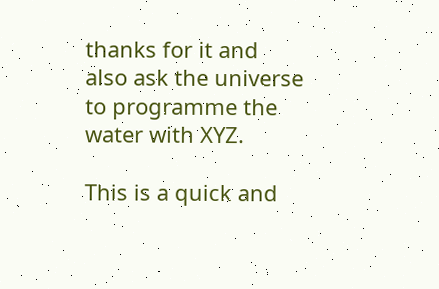thanks for it and also ask the universe to programme the water with XYZ.

This is a quick and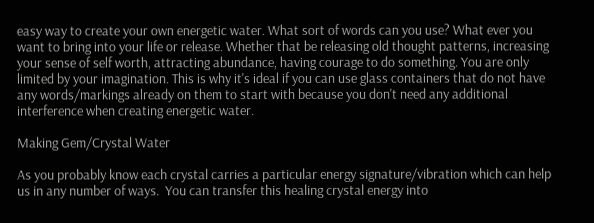easy way to create your own energetic water. What sort of words can you use? What ever you want to bring into your life or release. Whether that be releasing old thought patterns, increasing your sense of self worth, attracting abundance, having courage to do something. You are only limited by your imagination. This is why it's ideal if you can use glass containers that do not have any words/markings already on them to start with because you don't need any additional interference when creating energetic water.

Making Gem/Crystal Water

As you probably know each crystal carries a particular energy signature/vibration which can help us in any number of ways.  You can transfer this healing crystal energy into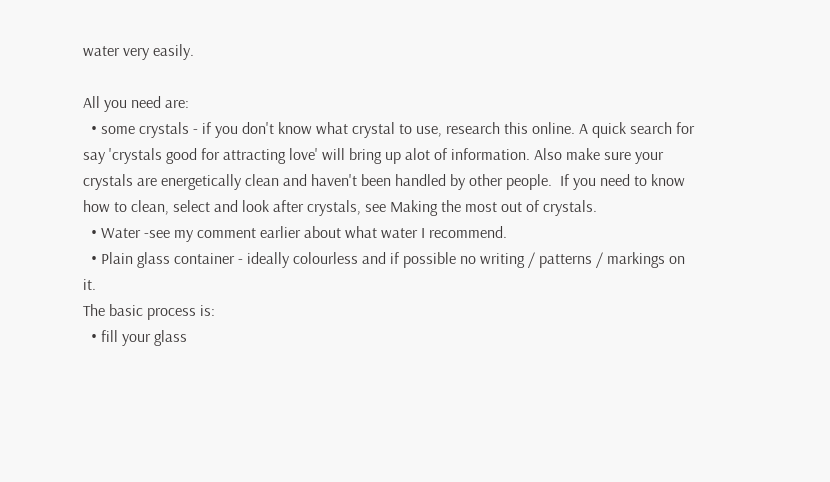water very easily.

All you need are:
  • some crystals - if you don't know what crystal to use, research this online. A quick search for say 'crystals good for attracting love' will bring up alot of information. Also make sure your crystals are energetically clean and haven't been handled by other people.  If you need to know how to clean, select and look after crystals, see Making the most out of crystals.
  • Water -see my comment earlier about what water I recommend.
  • Plain glass container - ideally colourless and if possible no writing / patterns / markings on it.
The basic process is:
  • fill your glass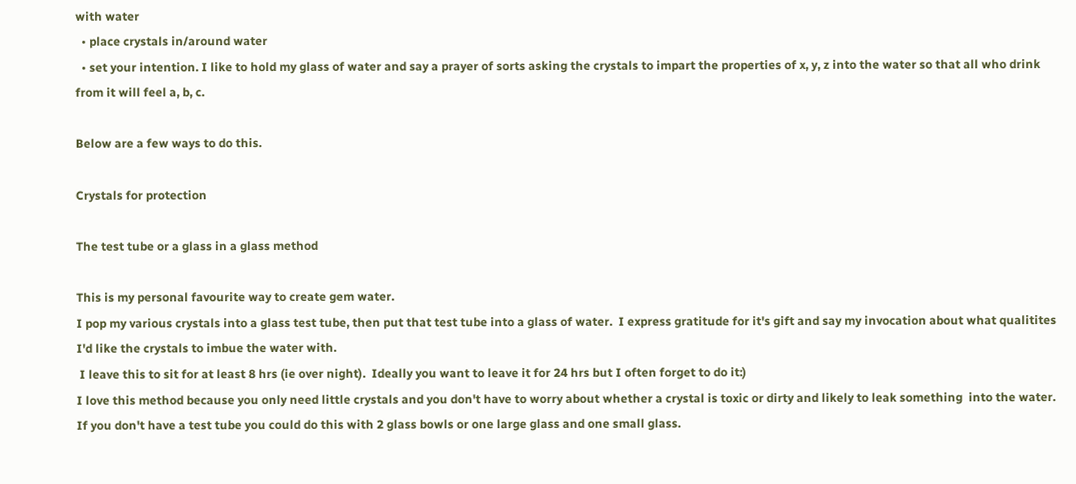with water
  • place crystals in/around water
  • set your intention. I like to hold my glass of water and say a prayer of sorts asking the crystals to impart the properties of x, y, z into the water so that all who drink from it will feel a, b, c.

Below are a few ways to do this.

Crystals for protection

The test tube or a glass in a glass method

This is my personal favourite way to create gem water.
I pop my various crystals into a glass test tube, then put that test tube into a glass of water.  I express gratitude for it's gift and say my invocation about what qualitites I'd like the crystals to imbue the water with.
 I leave this to sit for at least 8 hrs (ie over night).  Ideally you want to leave it for 24 hrs but I often forget to do it:)
I love this method because you only need little crystals and you don't have to worry about whether a crystal is toxic or dirty and likely to leak something  into the water.
If you don't have a test tube you could do this with 2 glass bowls or one large glass and one small glass.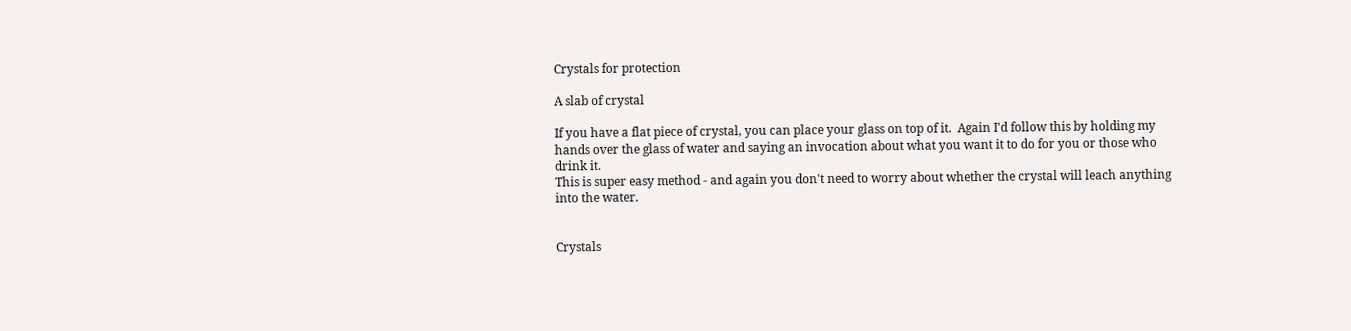Crystals for protection

A slab of crystal

If you have a flat piece of crystal, you can place your glass on top of it.  Again I'd follow this by holding my hands over the glass of water and saying an invocation about what you want it to do for you or those who drink it.
This is super easy method - and again you don't need to worry about whether the crystal will leach anything into the water.


Crystals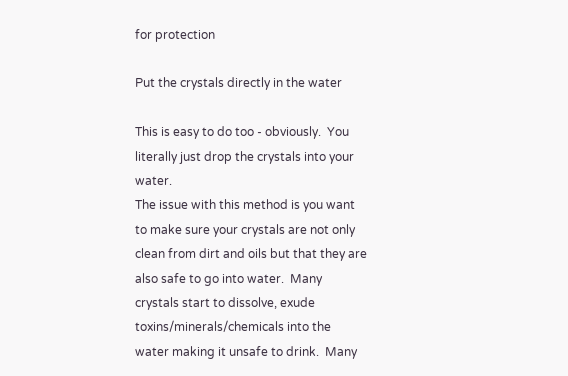for protection

Put the crystals directly in the water

This is easy to do too - obviously.  You literally just drop the crystals into your water.
The issue with this method is you want to make sure your crystals are not only clean from dirt and oils but that they are also safe to go into water.  Many crystals start to dissolve, exude toxins/minerals/chemicals into the water making it unsafe to drink.  Many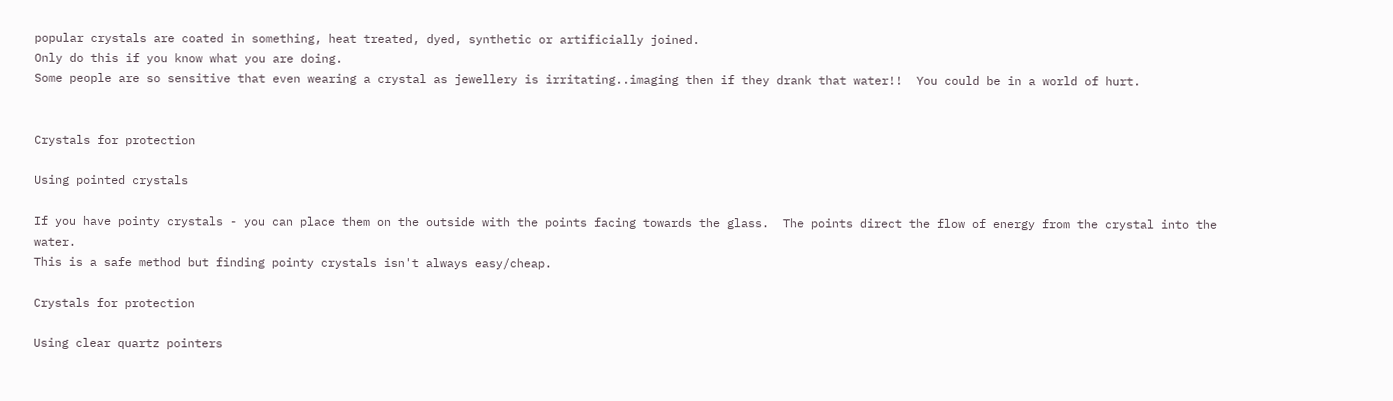popular crystals are coated in something, heat treated, dyed, synthetic or artificially joined.
Only do this if you know what you are doing.
Some people are so sensitive that even wearing a crystal as jewellery is irritating..imaging then if they drank that water!!  You could be in a world of hurt.


Crystals for protection

Using pointed crystals

If you have pointy crystals - you can place them on the outside with the points facing towards the glass.  The points direct the flow of energy from the crystal into the water.
This is a safe method but finding pointy crystals isn't always easy/cheap.

Crystals for protection

Using clear quartz pointers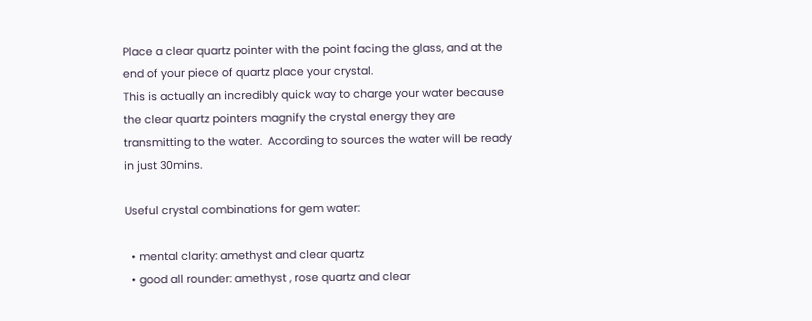Place a clear quartz pointer with the point facing the glass, and at the end of your piece of quartz place your crystal.
This is actually an incredibly quick way to charge your water because the clear quartz pointers magnify the crystal energy they are transmitting to the water.  According to sources the water will be ready in just 30mins.

Useful crystal combinations for gem water:

  • mental clarity: amethyst and clear quartz
  • good all rounder: amethyst , rose quartz and clear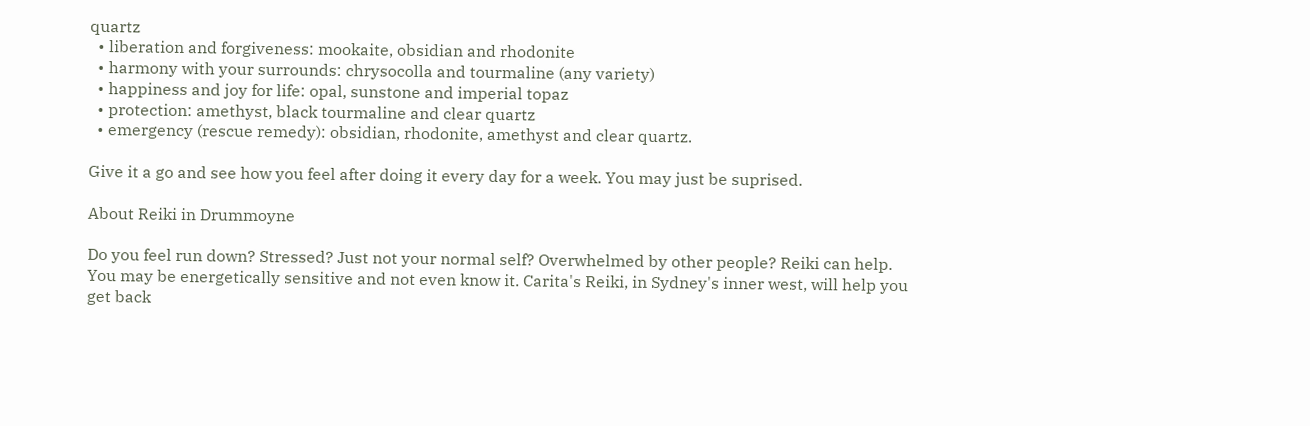quartz
  • liberation and forgiveness: mookaite, obsidian and rhodonite
  • harmony with your surrounds: chrysocolla and tourmaline (any variety)
  • happiness and joy for life: opal, sunstone and imperial topaz
  • protection: amethyst, black tourmaline and clear quartz
  • emergency (rescue remedy): obsidian, rhodonite, amethyst and clear quartz.

Give it a go and see how you feel after doing it every day for a week. You may just be suprised.

About Reiki in Drummoyne

Do you feel run down? Stressed? Just not your normal self? Overwhelmed by other people? Reiki can help. You may be energetically sensitive and not even know it. Carita's Reiki, in Sydney's inner west, will help you get back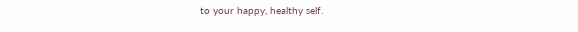to your happy, healthy self.